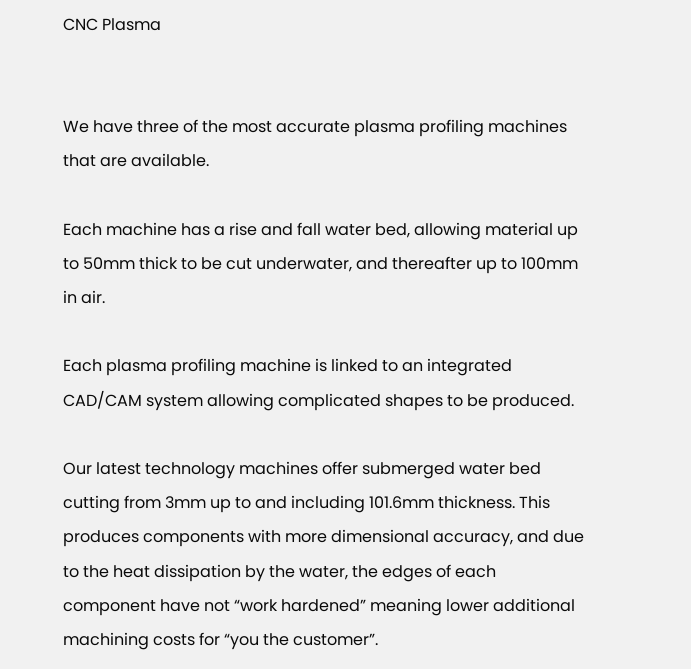CNC Plasma


We have three of the most accurate plasma profiling machines that are available.

Each machine has a rise and fall water bed, allowing material up to 50mm thick to be cut underwater, and thereafter up to 100mm in air.

Each plasma profiling machine is linked to an integrated CAD/CAM system allowing complicated shapes to be produced.

Our latest technology machines offer submerged water bed cutting from 3mm up to and including 101.6mm thickness. This produces components with more dimensional accuracy, and due to the heat dissipation by the water, the edges of each component have not “work hardened” meaning lower additional machining costs for “you the customer”.